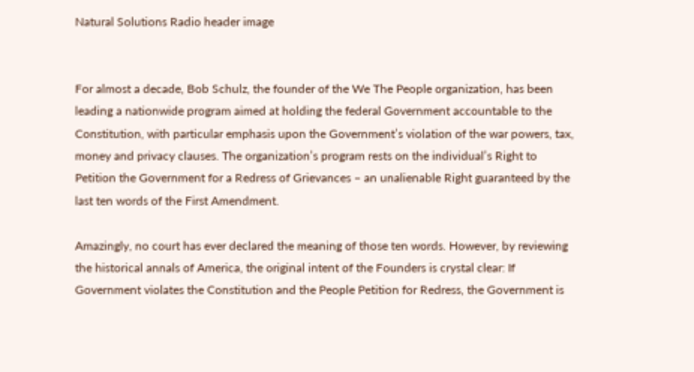Natural Solutions Radio header image


For almost a decade, Bob Schulz, the founder of the We The People organization, has been leading a nationwide program aimed at holding the federal Government accountable to the Constitution, with particular emphasis upon the Government’s violation of the war powers, tax, money and privacy clauses. The organization’s program rests on the individual’s Right to Petition the Government for a Redress of Grievances – an unalienable Right guaranteed by the last ten words of the First Amendment.

Amazingly, no court has ever declared the meaning of those ten words. However, by reviewing the historical annals of America, the original intent of the Founders is crystal clear: If Government violates the Constitution and the People Petition for Redress, the Government is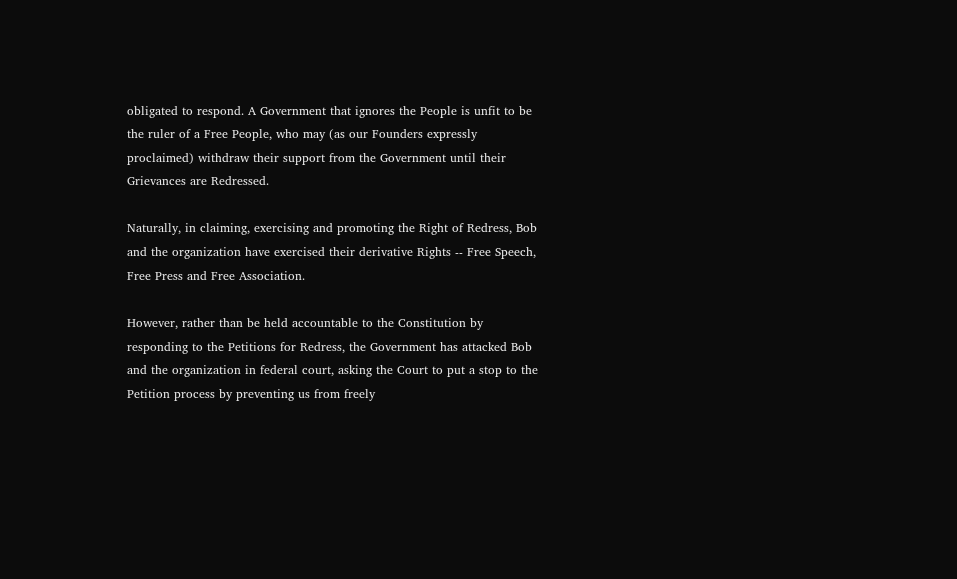obligated to respond. A Government that ignores the People is unfit to be the ruler of a Free People, who may (as our Founders expressly proclaimed) withdraw their support from the Government until their Grievances are Redressed.

Naturally, in claiming, exercising and promoting the Right of Redress, Bob and the organization have exercised their derivative Rights -- Free Speech, Free Press and Free Association.

However, rather than be held accountable to the Constitution by responding to the Petitions for Redress, the Government has attacked Bob and the organization in federal court, asking the Court to put a stop to the Petition process by preventing us from freely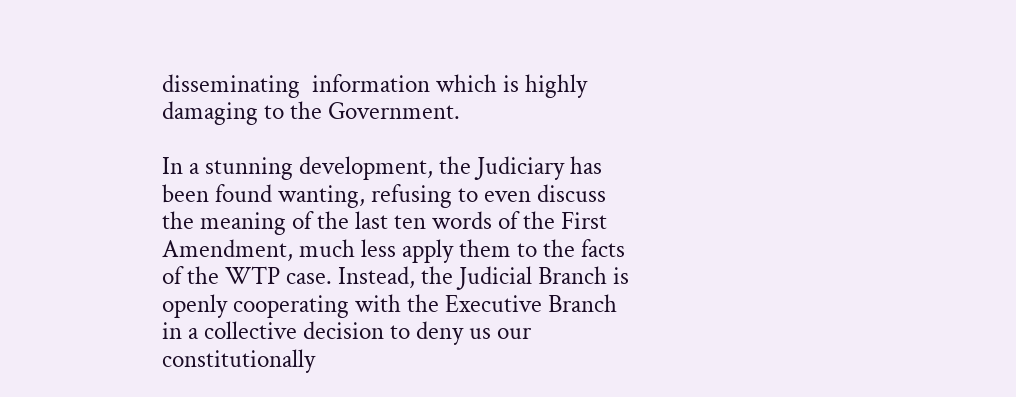disseminating  information which is highly damaging to the Government.

In a stunning development, the Judiciary has been found wanting, refusing to even discuss the meaning of the last ten words of the First Amendment, much less apply them to the facts of the WTP case. Instead, the Judicial Branch is openly cooperating with the Executive Branch in a collective decision to deny us our constitutionally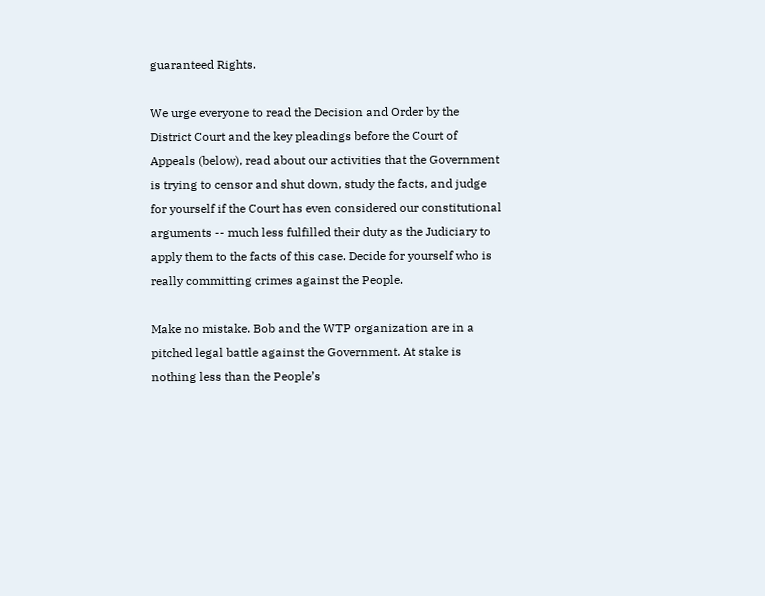guaranteed Rights.

We urge everyone to read the Decision and Order by the District Court and the key pleadings before the Court of Appeals (below), read about our activities that the Government is trying to censor and shut down, study the facts, and judge for yourself if the Court has even considered our constitutional arguments -- much less fulfilled their duty as the Judiciary to apply them to the facts of this case. Decide for yourself who is really committing crimes against the People.

Make no mistake. Bob and the WTP organization are in a pitched legal battle against the Government. At stake is nothing less than the People’s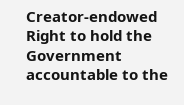Creator-endowed Right to hold the Government accountable to the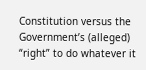Constitution versus the Government’s (alleged) “right” to do whatever it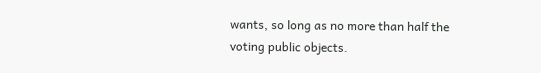wants, so long as no more than half the voting public objects.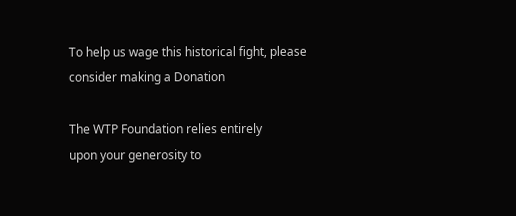To help us wage this historical fight, please consider making a Donation

The WTP Foundation relies entirely
upon your generosity to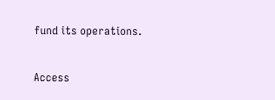fund its operations.

Access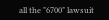all the "6700" lawsuit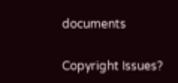documents

Copyright Issues?